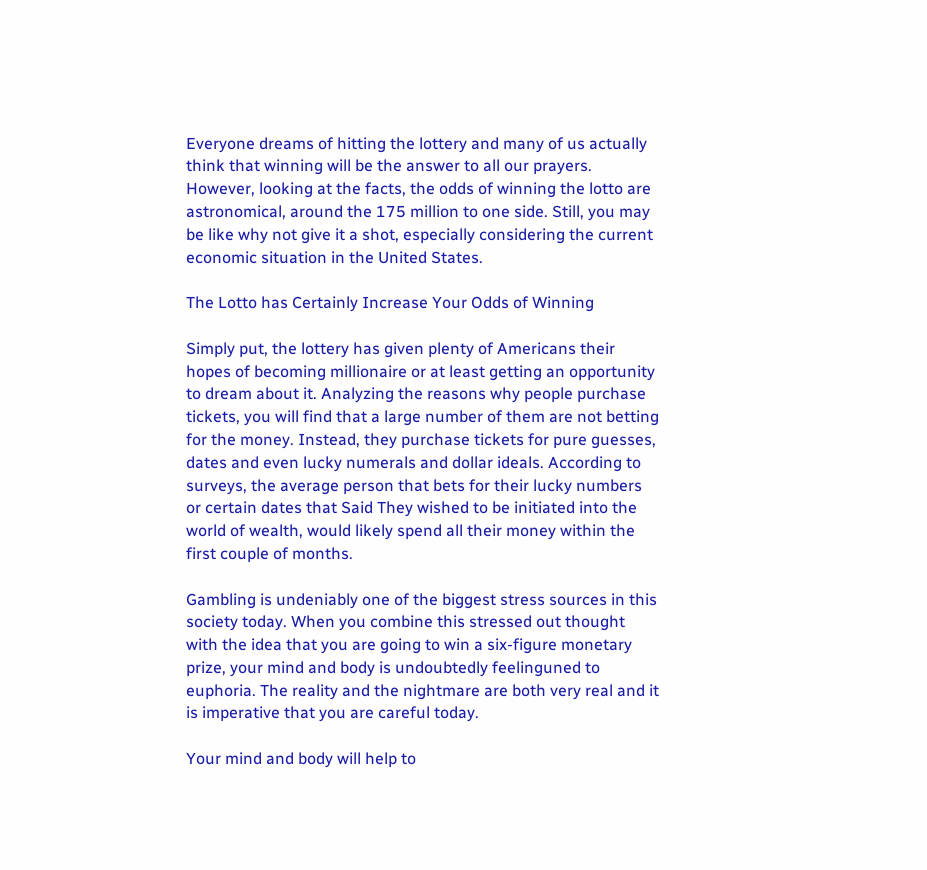Everyone dreams of hitting the lottery and many of us actually think that winning will be the answer to all our prayers. However, looking at the facts, the odds of winning the lotto are astronomical, around the 175 million to one side. Still, you may be like why not give it a shot, especially considering the current economic situation in the United States.

The Lotto has Certainly Increase Your Odds of Winning

Simply put, the lottery has given plenty of Americans their hopes of becoming millionaire or at least getting an opportunity to dream about it. Analyzing the reasons why people purchase tickets, you will find that a large number of them are not betting for the money. Instead, they purchase tickets for pure guesses, dates and even lucky numerals and dollar ideals. According to surveys, the average person that bets for their lucky numbers or certain dates that Said They wished to be initiated into the world of wealth, would likely spend all their money within the first couple of months.

Gambling is undeniably one of the biggest stress sources in this society today. When you combine this stressed out thought with the idea that you are going to win a six-figure monetary prize, your mind and body is undoubtedly feelinguned to euphoria. The reality and the nightmare are both very real and it is imperative that you are careful today.

Your mind and body will help to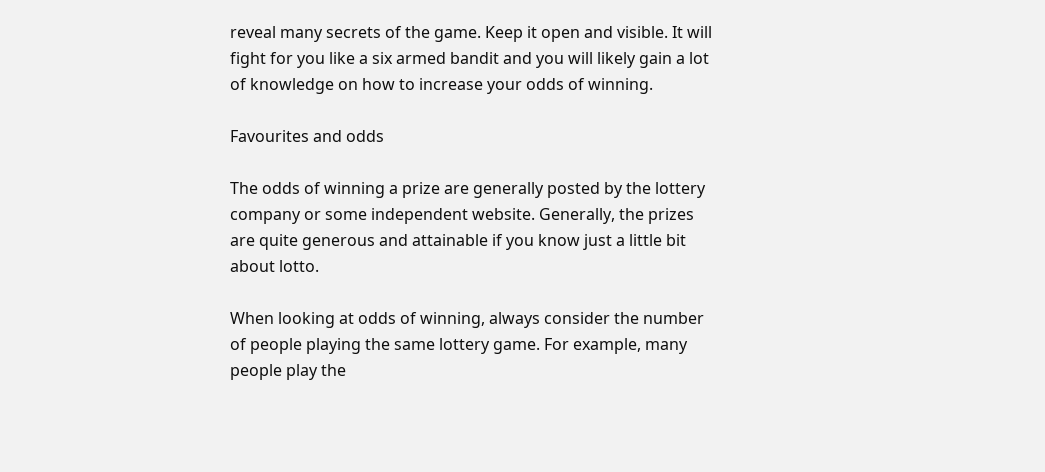reveal many secrets of the game. Keep it open and visible. It will fight for you like a six armed bandit and you will likely gain a lot of knowledge on how to increase your odds of winning.

Favourites and odds

The odds of winning a prize are generally posted by the lottery company or some independent website. Generally, the prizes are quite generous and attainable if you know just a little bit about lotto.

When looking at odds of winning, always consider the number of people playing the same lottery game. For example, many people play the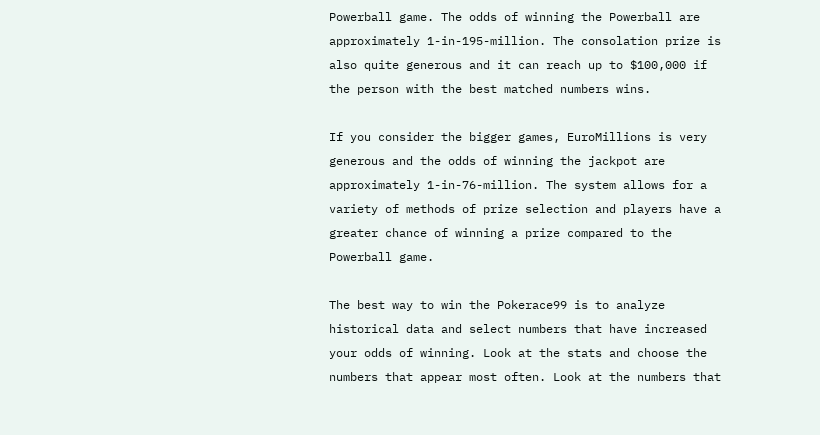Powerball game. The odds of winning the Powerball are approximately 1-in-195-million. The consolation prize is also quite generous and it can reach up to $100,000 if the person with the best matched numbers wins.

If you consider the bigger games, EuroMillions is very generous and the odds of winning the jackpot are approximately 1-in-76-million. The system allows for a variety of methods of prize selection and players have a greater chance of winning a prize compared to the Powerball game.

The best way to win the Pokerace99 is to analyze historical data and select numbers that have increased your odds of winning. Look at the stats and choose the numbers that appear most often. Look at the numbers that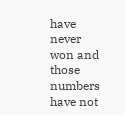have never won and those numbers have not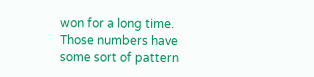won for a long time. Those numbers have some sort of pattern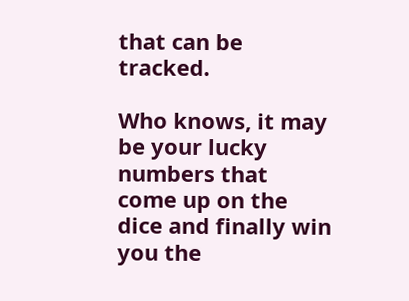that can be tracked.

Who knows, it may be your lucky numbers that come up on the dice and finally win you the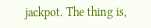jackpot. The thing is,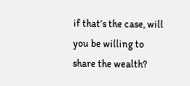if that’s the case, will you be willing to share the wealth?